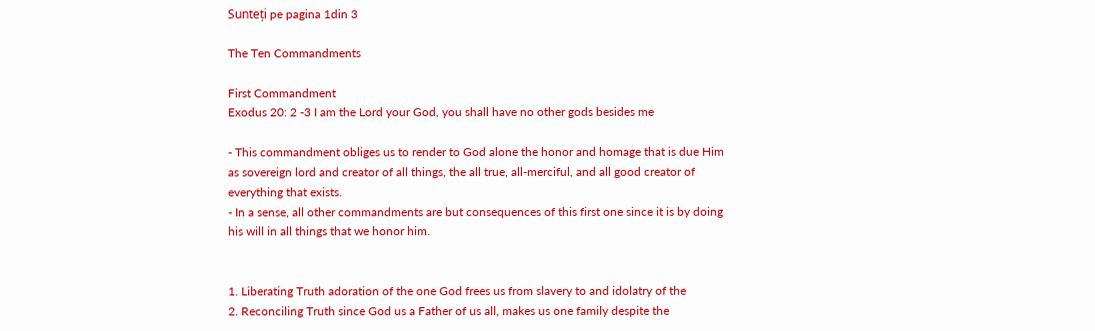Sunteți pe pagina 1din 3

The Ten Commandments

First Commandment
Exodus 20: 2 -3 I am the Lord your God, you shall have no other gods besides me

- This commandment obliges us to render to God alone the honor and homage that is due Him
as sovereign lord and creator of all things, the all true, all-merciful, and all good creator of
everything that exists.
- In a sense, all other commandments are but consequences of this first one since it is by doing
his will in all things that we honor him.


1. Liberating Truth adoration of the one God frees us from slavery to and idolatry of the
2. Reconciling Truth since God us a Father of us all, makes us one family despite the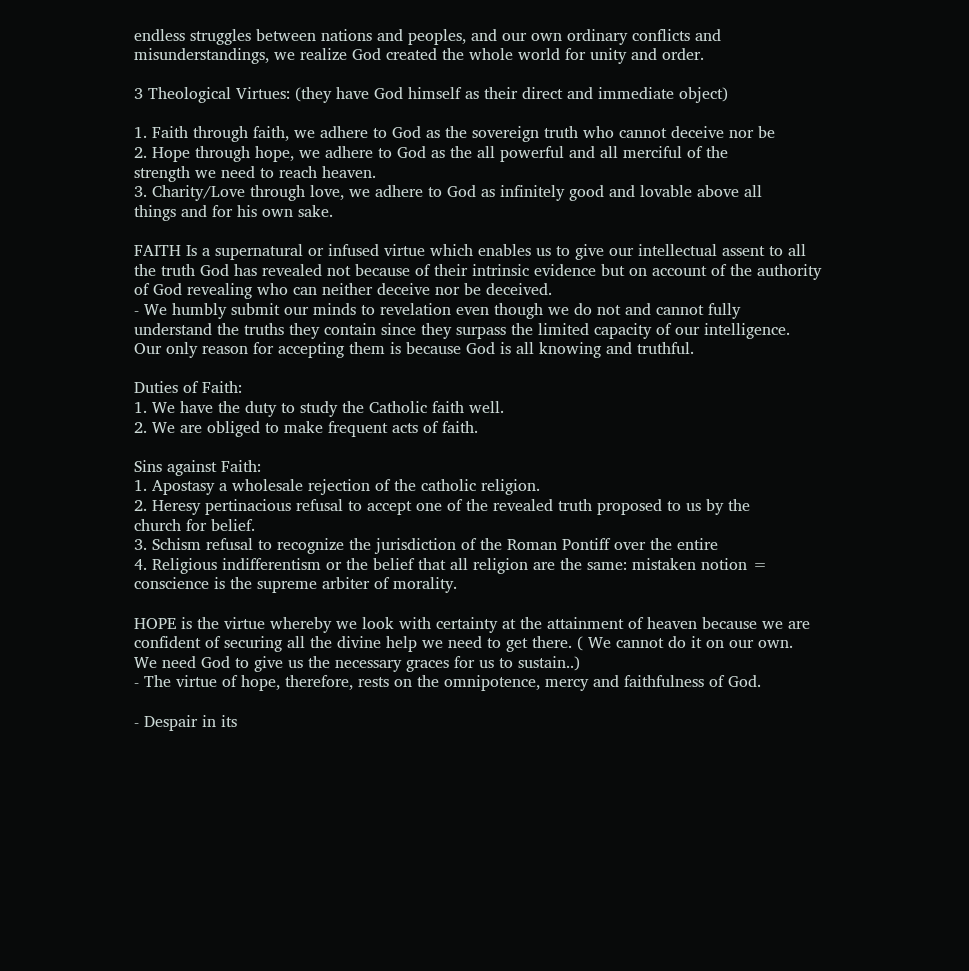endless struggles between nations and peoples, and our own ordinary conflicts and
misunderstandings, we realize God created the whole world for unity and order.

3 Theological Virtues: (they have God himself as their direct and immediate object)

1. Faith through faith, we adhere to God as the sovereign truth who cannot deceive nor be
2. Hope through hope, we adhere to God as the all powerful and all merciful of the
strength we need to reach heaven.
3. Charity/Love through love, we adhere to God as infinitely good and lovable above all
things and for his own sake.

FAITH Is a supernatural or infused virtue which enables us to give our intellectual assent to all
the truth God has revealed not because of their intrinsic evidence but on account of the authority
of God revealing who can neither deceive nor be deceived.
- We humbly submit our minds to revelation even though we do not and cannot fully
understand the truths they contain since they surpass the limited capacity of our intelligence.
Our only reason for accepting them is because God is all knowing and truthful.

Duties of Faith:
1. We have the duty to study the Catholic faith well.
2. We are obliged to make frequent acts of faith.

Sins against Faith:
1. Apostasy a wholesale rejection of the catholic religion.
2. Heresy pertinacious refusal to accept one of the revealed truth proposed to us by the
church for belief.
3. Schism refusal to recognize the jurisdiction of the Roman Pontiff over the entire
4. Religious indifferentism or the belief that all religion are the same: mistaken notion =
conscience is the supreme arbiter of morality.

HOPE is the virtue whereby we look with certainty at the attainment of heaven because we are
confident of securing all the divine help we need to get there. ( We cannot do it on our own.
We need God to give us the necessary graces for us to sustain..)
- The virtue of hope, therefore, rests on the omnipotence, mercy and faithfulness of God.

- Despair in its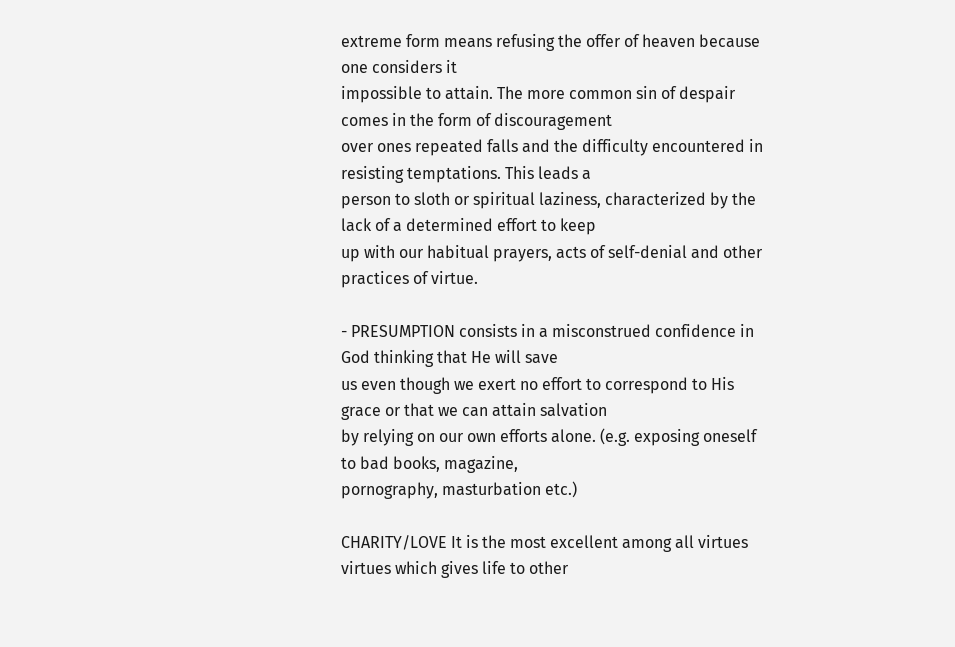extreme form means refusing the offer of heaven because one considers it
impossible to attain. The more common sin of despair comes in the form of discouragement
over ones repeated falls and the difficulty encountered in resisting temptations. This leads a
person to sloth or spiritual laziness, characterized by the lack of a determined effort to keep
up with our habitual prayers, acts of self-denial and other practices of virtue.

- PRESUMPTION consists in a misconstrued confidence in God thinking that He will save
us even though we exert no effort to correspond to His grace or that we can attain salvation
by relying on our own efforts alone. (e.g. exposing oneself to bad books, magazine,
pornography, masturbation etc.)

CHARITY/LOVE It is the most excellent among all virtues virtues which gives life to other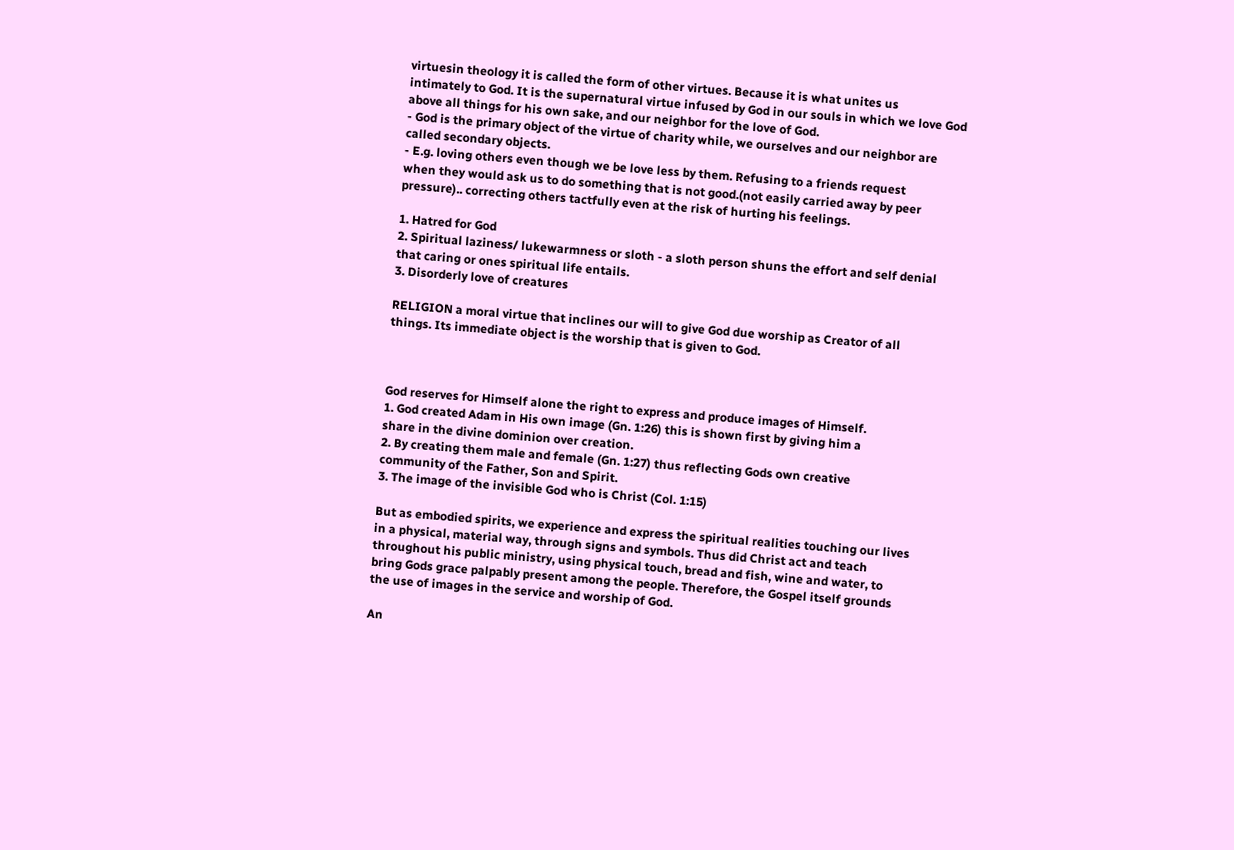virtuesin theology it is called the form of other virtues. Because it is what unites us
intimately to God. It is the supernatural virtue infused by God in our souls in which we love God
above all things for his own sake, and our neighbor for the love of God.
- God is the primary object of the virtue of charity while, we ourselves and our neighbor are
called secondary objects.
- E.g. loving others even though we be love less by them. Refusing to a friends request
when they would ask us to do something that is not good.(not easily carried away by peer
pressure).. correcting others tactfully even at the risk of hurting his feelings.

1. Hatred for God
2. Spiritual laziness/ lukewarmness or sloth - a sloth person shuns the effort and self denial
that caring or ones spiritual life entails.
3. Disorderly love of creatures

RELIGION a moral virtue that inclines our will to give God due worship as Creator of all
things. Its immediate object is the worship that is given to God.



God reserves for Himself alone the right to express and produce images of Himself.
1. God created Adam in His own image (Gn. 1:26) this is shown first by giving him a
share in the divine dominion over creation.
2. By creating them male and female (Gn. 1:27) thus reflecting Gods own creative
community of the Father, Son and Spirit.
3. The image of the invisible God who is Christ (Col. 1:15)

But as embodied spirits, we experience and express the spiritual realities touching our lives
in a physical, material way, through signs and symbols. Thus did Christ act and teach
throughout his public ministry, using physical touch, bread and fish, wine and water, to
bring Gods grace palpably present among the people. Therefore, the Gospel itself grounds
the use of images in the service and worship of God.

An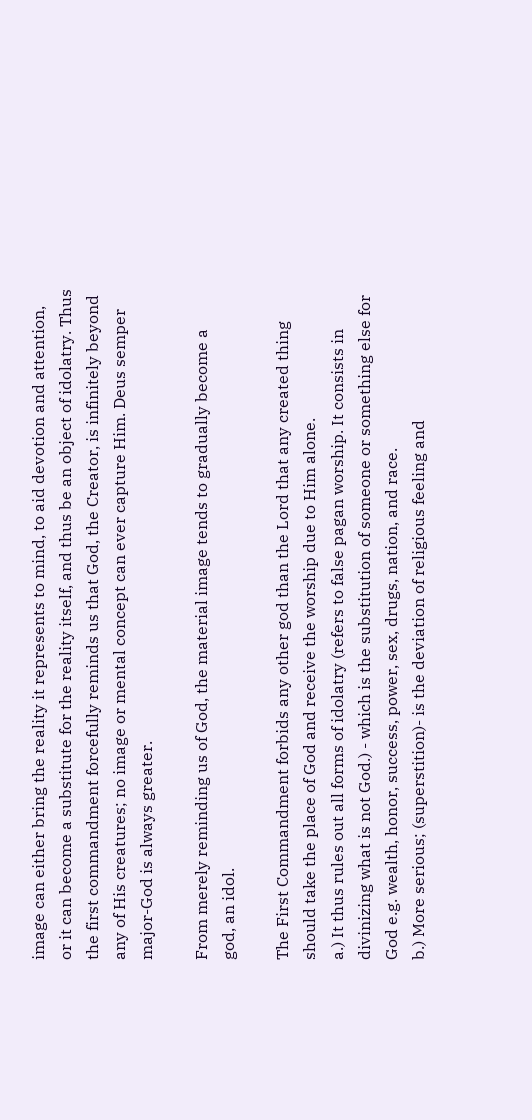image can either bring the reality it represents to mind, to aid devotion and attention,
or it can become a substitute for the reality itself, and thus be an object of idolatry. Thus
the first commandment forcefully reminds us that God, the Creator, is infinitely beyond
any of His creatures; no image or mental concept can ever capture Him. Deus semper
major-God is always greater.

From merely reminding us of God, the material image tends to gradually become a
god, an idol.

The First Commandment forbids any other god than the Lord that any created thing
should take the place of God and receive the worship due to Him alone.
a.) It thus rules out all forms of idolatry (refers to false pagan worship. It consists in
divinizing what is not God.) - which is the substitution of someone or something else for
God e.g. wealth, honor, success, power, sex, drugs, nation, and race.
b.) More serious; (superstition)- is the deviation of religious feeling and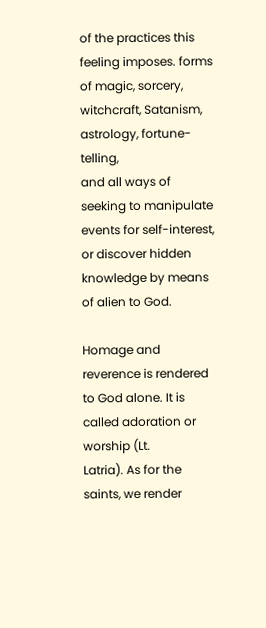of the practices this
feeling imposes. forms of magic, sorcery, witchcraft, Satanism, astrology, fortune-telling,
and all ways of seeking to manipulate events for self-interest, or discover hidden
knowledge by means of alien to God.

Homage and reverence is rendered to God alone. It is called adoration or worship (Lt.
Latria). As for the saints, we render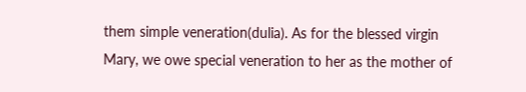them simple veneration(dulia). As for the blessed virgin
Mary, we owe special veneration to her as the mother of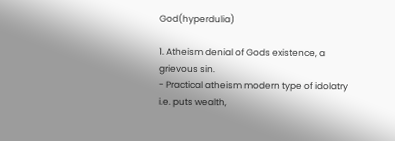God(hyperdulia)

1. Atheism denial of Gods existence, a grievous sin.
- Practical atheism modern type of idolatry i.e. puts wealth,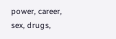power, career, sex, drugs,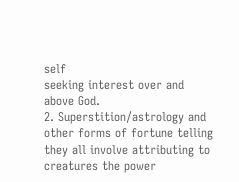self
seeking interest over and above God.
2. Superstition/astrology and other forms of fortune telling they all involve attributing to
creatures the power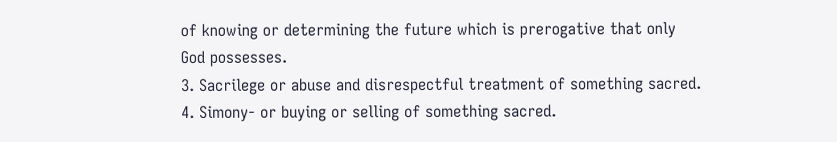of knowing or determining the future which is prerogative that only
God possesses.
3. Sacrilege or abuse and disrespectful treatment of something sacred.
4. Simony- or buying or selling of something sacred.